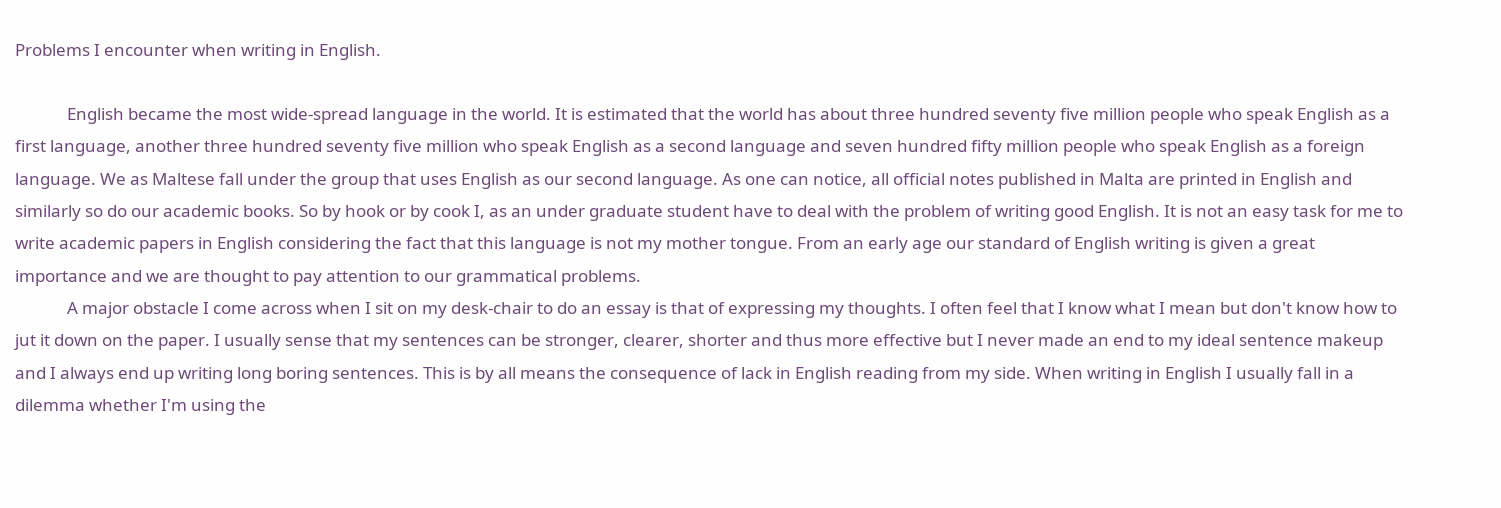Problems I encounter when writing in English.

             English became the most wide-spread language in the world. It is estimated that the world has about three hundred seventy five million people who speak English as a first language, another three hundred seventy five million who speak English as a second language and seven hundred fifty million people who speak English as a foreign language. We as Maltese fall under the group that uses English as our second language. As one can notice, all official notes published in Malta are printed in English and similarly so do our academic books. So by hook or by cook I, as an under graduate student have to deal with the problem of writing good English. It is not an easy task for me to write academic papers in English considering the fact that this language is not my mother tongue. From an early age our standard of English writing is given a great importance and we are thought to pay attention to our grammatical problems.
             A major obstacle I come across when I sit on my desk-chair to do an essay is that of expressing my thoughts. I often feel that I know what I mean but don't know how to jut it down on the paper. I usually sense that my sentences can be stronger, clearer, shorter and thus more effective but I never made an end to my ideal sentence makeup and I always end up writing long boring sentences. This is by all means the consequence of lack in English reading from my side. When writing in English I usually fall in a dilemma whether I'm using the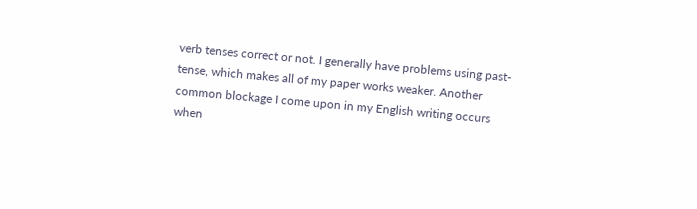verb tenses correct or not. I generally have problems using past-tense, which makes all of my paper works weaker. Another common blockage I come upon in my English writing occurs when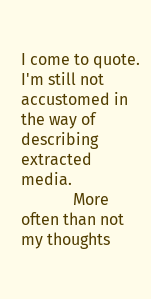I come to quote. I'm still not accustomed in the way of describing extracted media.
             More often than not my thoughts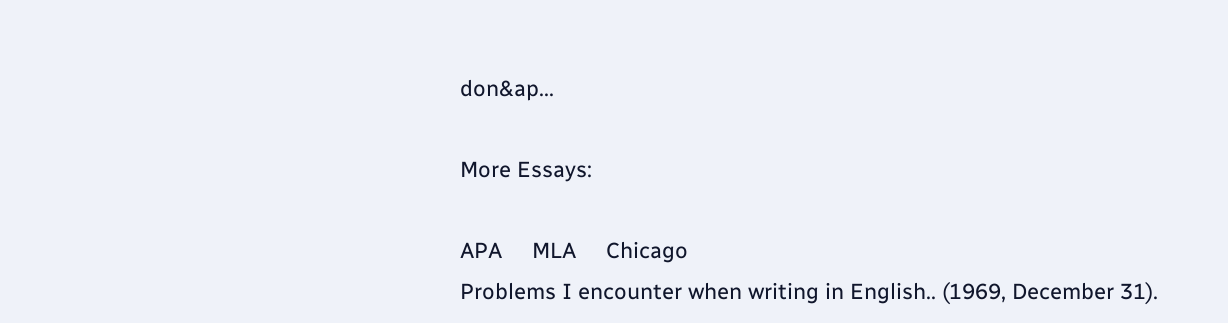don&ap...

More Essays:

APA     MLA     Chicago
Problems I encounter when writing in English.. (1969, December 31).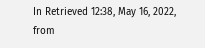In Retrieved 12:38, May 16, 2022, from